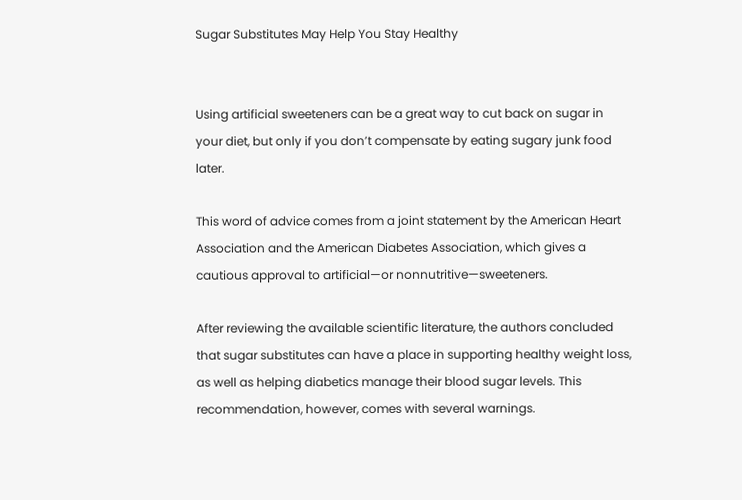Sugar Substitutes May Help You Stay Healthy


Using artificial sweeteners can be a great way to cut back on sugar in your diet, but only if you don’t compensate by eating sugary junk food later.

This word of advice comes from a joint statement by the American Heart Association and the American Diabetes Association, which gives a cautious approval to artificial—or nonnutritive—sweeteners.

After reviewing the available scientific literature, the authors concluded that sugar substitutes can have a place in supporting healthy weight loss, as well as helping diabetics manage their blood sugar levels. This recommendation, however, comes with several warnings.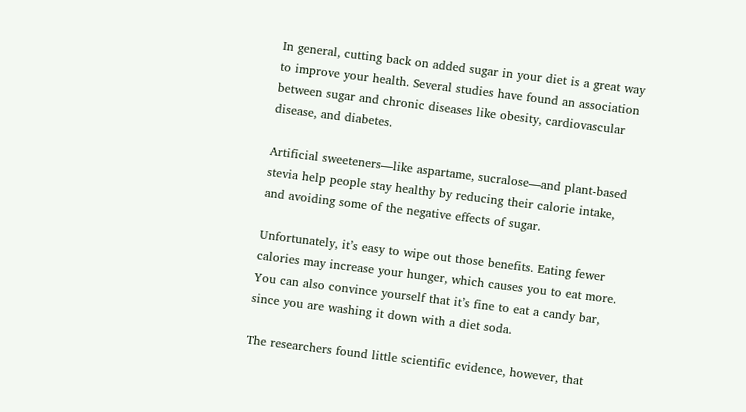In general, cutting back on added sugar in your diet is a great way to improve your health. Several studies have found an association between sugar and chronic diseases like obesity, cardiovascular disease, and diabetes.

Artificial sweeteners—like aspartame, sucralose—and plant-based stevia help people stay healthy by reducing their calorie intake, and avoiding some of the negative effects of sugar.

Unfortunately, it’s easy to wipe out those benefits. Eating fewer calories may increase your hunger, which causes you to eat more. You can also convince yourself that it’s fine to eat a candy bar, since you are washing it down with a diet soda.

The researchers found little scientific evidence, however, that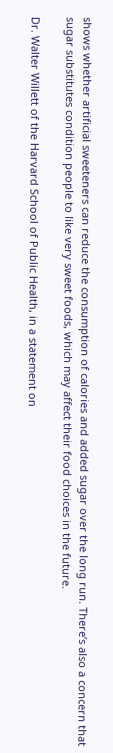shows whether artificial sweeteners can reduce the consumption of calories and added sugar over the long run. There’s also a concern that sugar substitutes condition people to like very sweet foods, which may affect their food choices in the future.

Dr. Walter Willett of the Harvard School of Public Health, in a statement on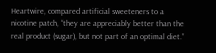Heartwire, compared artificial sweeteners to a nicotine patch, “they are appreciably better than the real product (sugar), but not part of an optimal diet.”